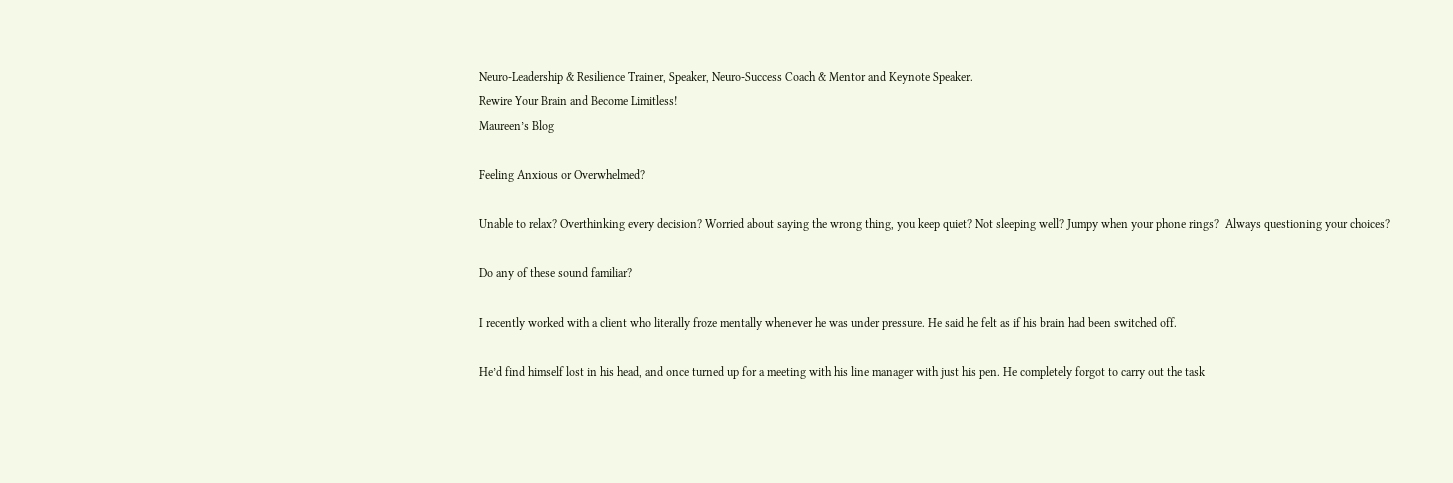Neuro-Leadership & Resilience Trainer, Speaker, Neuro-Success Coach & Mentor and Keynote Speaker.
Rewire Your Brain and Become Limitless!
Maureen’s Blog

Feeling Anxious or Overwhelmed?

Unable to relax? Overthinking every decision? Worried about saying the wrong thing, you keep quiet? Not sleeping well? Jumpy when your phone rings?  Always questioning your choices?

Do any of these sound familiar?

I recently worked with a client who literally froze mentally whenever he was under pressure. He said he felt as if his brain had been switched off.

He’d find himself lost in his head, and once turned up for a meeting with his line manager with just his pen. He completely forgot to carry out the task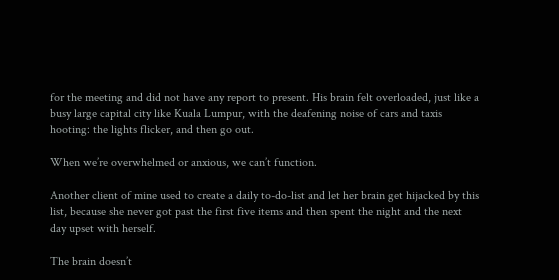for the meeting and did not have any report to present. His brain felt overloaded, just like a busy large capital city like Kuala Lumpur, with the deafening noise of cars and taxis hooting: the lights flicker, and then go out.

When we’re overwhelmed or anxious, we can’t function.

Another client of mine used to create a daily to-do-list and let her brain get hijacked by this list, because she never got past the first five items and then spent the night and the next day upset with herself.

The brain doesn’t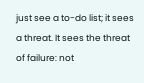just see a to-do list; it sees a threat. It sees the threat of failure: not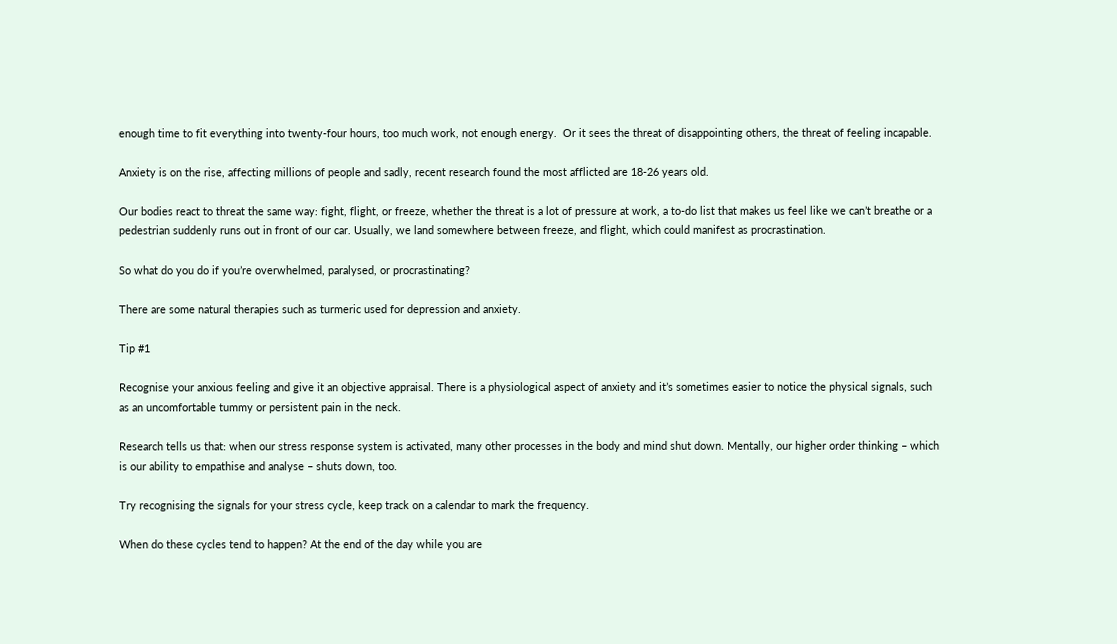enough time to fit everything into twenty-four hours, too much work, not enough energy.  Or it sees the threat of disappointing others, the threat of feeling incapable.

Anxiety is on the rise, affecting millions of people and sadly, recent research found the most afflicted are 18-26 years old.

Our bodies react to threat the same way: fight, flight, or freeze, whether the threat is a lot of pressure at work, a to-do list that makes us feel like we can’t breathe or a pedestrian suddenly runs out in front of our car. Usually, we land somewhere between freeze, and flight, which could manifest as procrastination.

So what do you do if you’re overwhelmed, paralysed, or procrastinating?

There are some natural therapies such as turmeric used for depression and anxiety.

Tip #1

Recognise your anxious feeling and give it an objective appraisal. There is a physiological aspect of anxiety and it’s sometimes easier to notice the physical signals, such as an uncomfortable tummy or persistent pain in the neck.

Research tells us that: when our stress response system is activated, many other processes in the body and mind shut down. Mentally, our higher order thinking – which is our ability to empathise and analyse – shuts down, too.

Try recognising the signals for your stress cycle, keep track on a calendar to mark the frequency.

When do these cycles tend to happen? At the end of the day while you are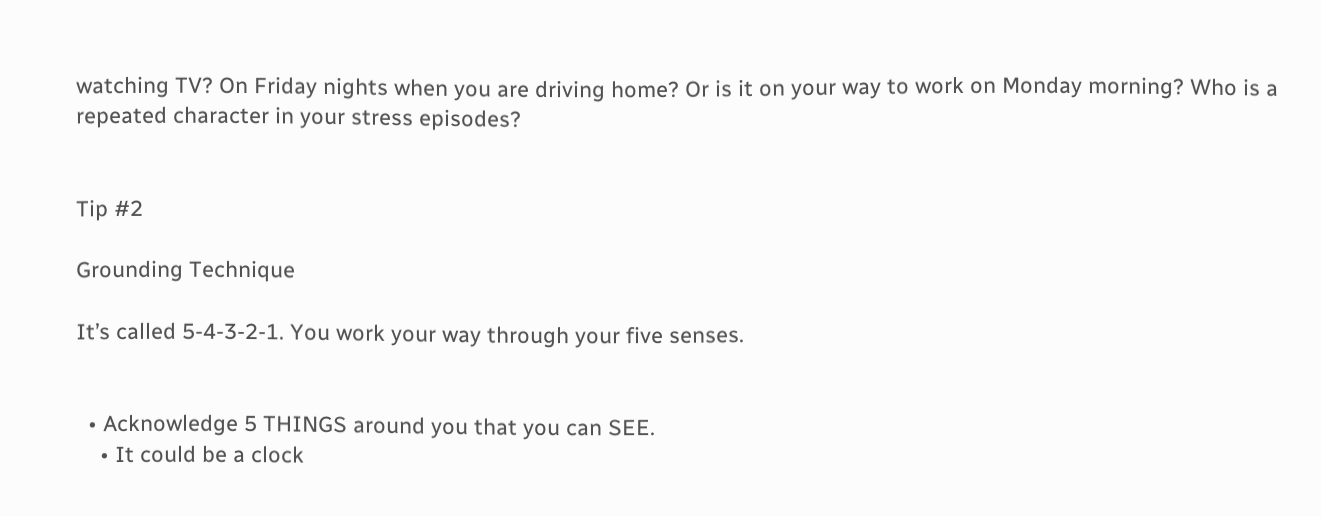watching TV? On Friday nights when you are driving home? Or is it on your way to work on Monday morning? Who is a repeated character in your stress episodes?


Tip #2

Grounding Technique

It’s called 5-4-3-2-1. You work your way through your five senses.


  • Acknowledge 5 THINGS around you that you can SEE.
    • It could be a clock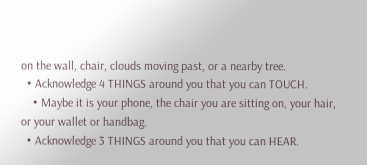on the wall, chair, clouds moving past, or a nearby tree.
  • Acknowledge 4 THINGS around you that you can TOUCH.
    • Maybe it is your phone, the chair you are sitting on, your hair, or your wallet or handbag.
  • Acknowledge 3 THINGS around you that you can HEAR.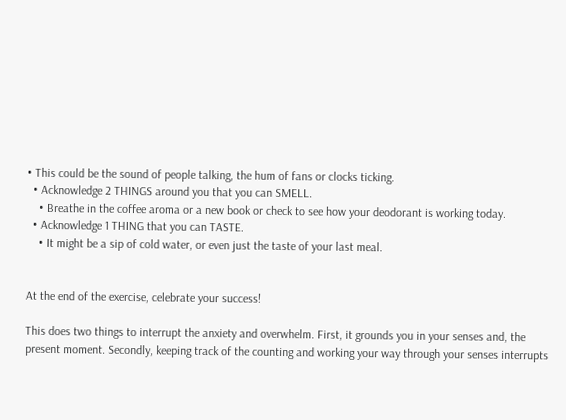• This could be the sound of people talking, the hum of fans or clocks ticking.
  • Acknowledge 2 THINGS around you that you can SMELL.
    • Breathe in the coffee aroma or a new book or check to see how your deodorant is working today.
  • Acknowledge 1 THING that you can TASTE.
    • It might be a sip of cold water, or even just the taste of your last meal.


At the end of the exercise, celebrate your success!

This does two things to interrupt the anxiety and overwhelm. First, it grounds you in your senses and, the present moment. Secondly, keeping track of the counting and working your way through your senses interrupts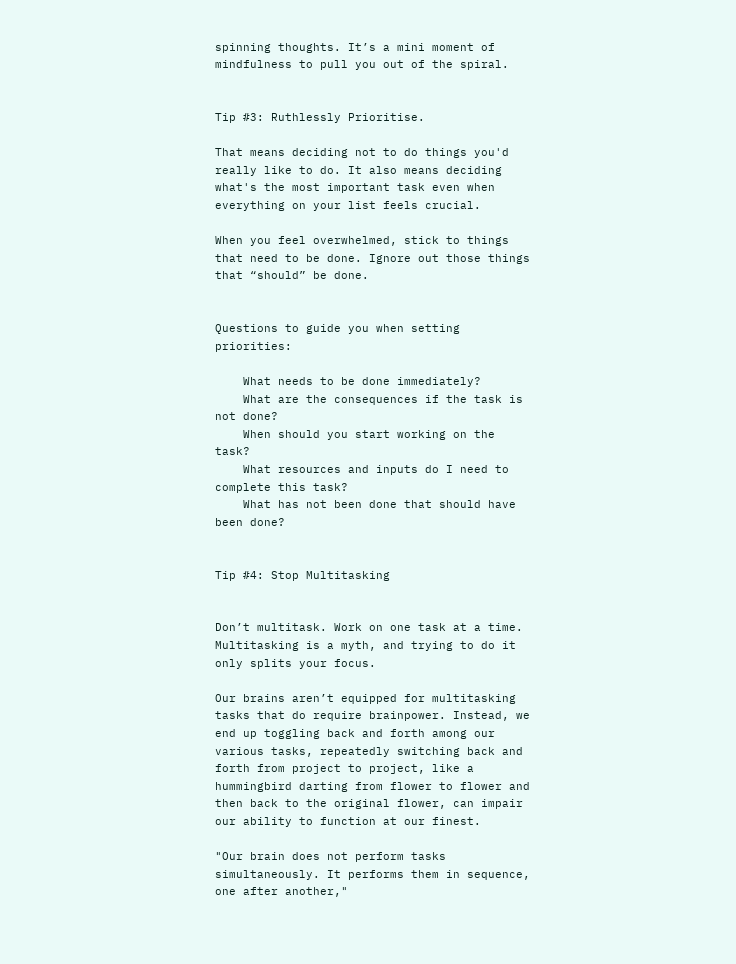spinning thoughts. It’s a mini moment of mindfulness to pull you out of the spiral.


Tip #3: Ruthlessly Prioritise.

That means deciding not to do things you'd really like to do. It also means deciding what's the most important task even when everything on your list feels crucial.

When you feel overwhelmed, stick to things that need to be done. Ignore out those things that “should” be done.


Questions to guide you when setting priorities:

    What needs to be done immediately?
    What are the consequences if the task is not done?
    When should you start working on the task?
    What resources and inputs do I need to complete this task?
    What has not been done that should have been done?


Tip #4: Stop Multitasking


Don’t multitask. Work on one task at a time. Multitasking is a myth, and trying to do it only splits your focus.

Our brains aren’t equipped for multitasking tasks that do require brainpower. Instead, we end up toggling back and forth among our various tasks, repeatedly switching back and forth from project to project, like a hummingbird darting from flower to flower and then back to the original flower, can impair our ability to function at our finest.

"Our brain does not perform tasks simultaneously. It performs them in sequence, one after another,"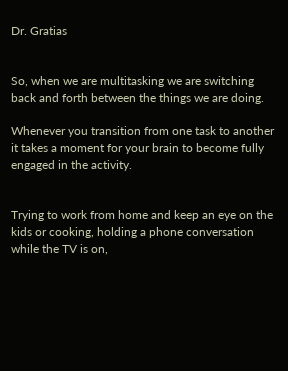Dr. Gratias


So, when we are multitasking we are switching back and forth between the things we are doing.

Whenever you transition from one task to another it takes a moment for your brain to become fully engaged in the activity.


Trying to work from home and keep an eye on the kids or cooking, holding a phone conversation while the TV is on,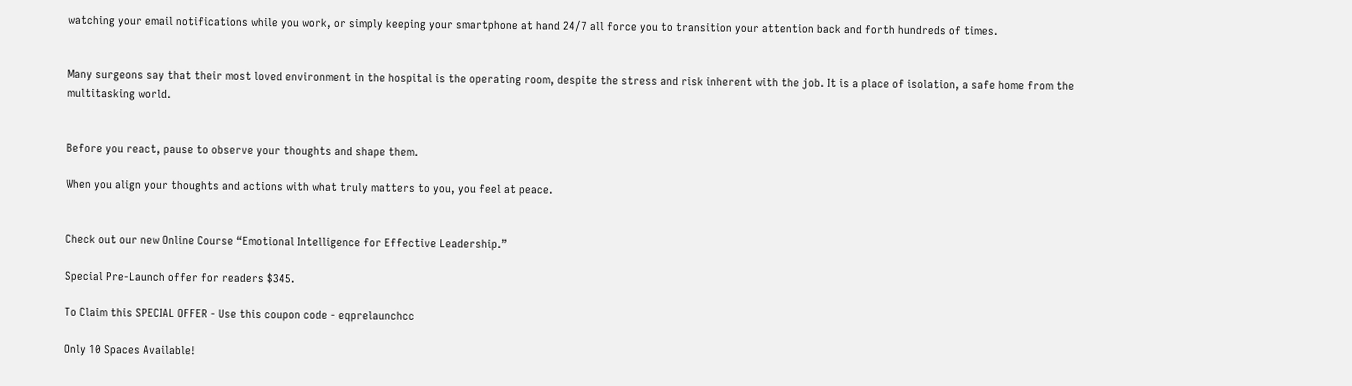watching your email notifications while you work, or simply keeping your smartphone at hand 24/7 all force you to transition your attention back and forth hundreds of times.


Many surgeons say that their most loved environment in the hospital is the operating room, despite the stress and risk inherent with the job. It is a place of isolation, a safe home from the multitasking world.


Before you react, pause to observe your thoughts and shape them.

When you align your thoughts and actions with what truly matters to you, you feel at peace.


Check out our new Online Course “Emotional Intelligence for Effective Leadership.”

Special Pre-Launch offer for readers $345.

To Claim this SPECIAL OFFER - Use this coupon code - eqprelaunchcc

Only 10 Spaces Available!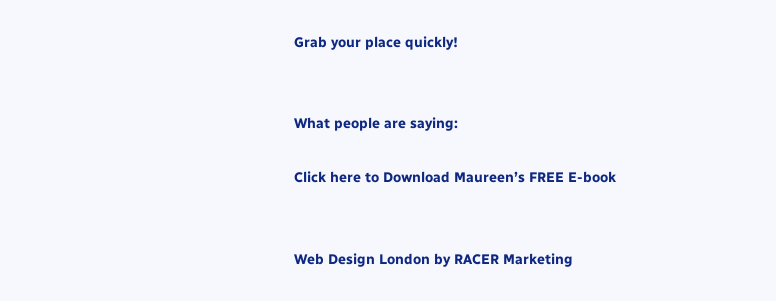Grab your place quickly!


What people are saying:

Click here to Download Maureen’s FREE E-book


Web Design London by RACER Marketing